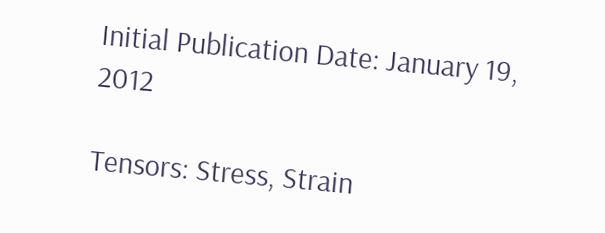Initial Publication Date: January 19, 2012

Tensors: Stress, Strain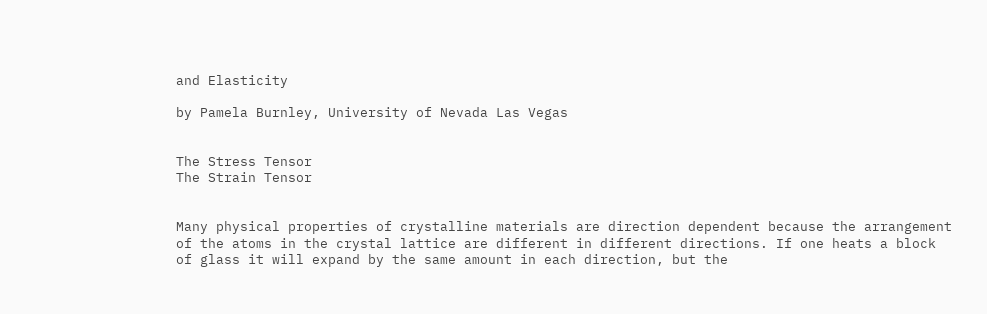and Elasticity

by Pamela Burnley, University of Nevada Las Vegas


The Stress Tensor
The Strain Tensor


Many physical properties of crystalline materials are direction dependent because the arrangement of the atoms in the crystal lattice are different in different directions. If one heats a block of glass it will expand by the same amount in each direction, but the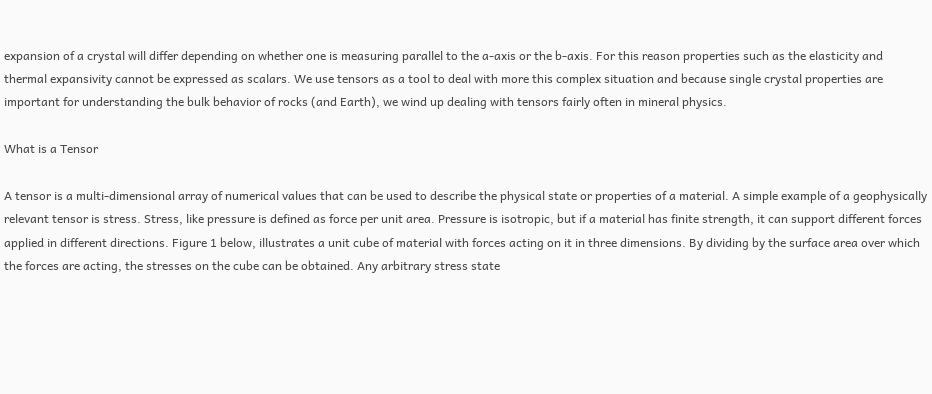expansion of a crystal will differ depending on whether one is measuring parallel to the a-axis or the b-axis. For this reason properties such as the elasticity and thermal expansivity cannot be expressed as scalars. We use tensors as a tool to deal with more this complex situation and because single crystal properties are important for understanding the bulk behavior of rocks (and Earth), we wind up dealing with tensors fairly often in mineral physics.

What is a Tensor

A tensor is a multi-dimensional array of numerical values that can be used to describe the physical state or properties of a material. A simple example of a geophysically relevant tensor is stress. Stress, like pressure is defined as force per unit area. Pressure is isotropic, but if a material has finite strength, it can support different forces applied in different directions. Figure 1 below, illustrates a unit cube of material with forces acting on it in three dimensions. By dividing by the surface area over which the forces are acting, the stresses on the cube can be obtained. Any arbitrary stress state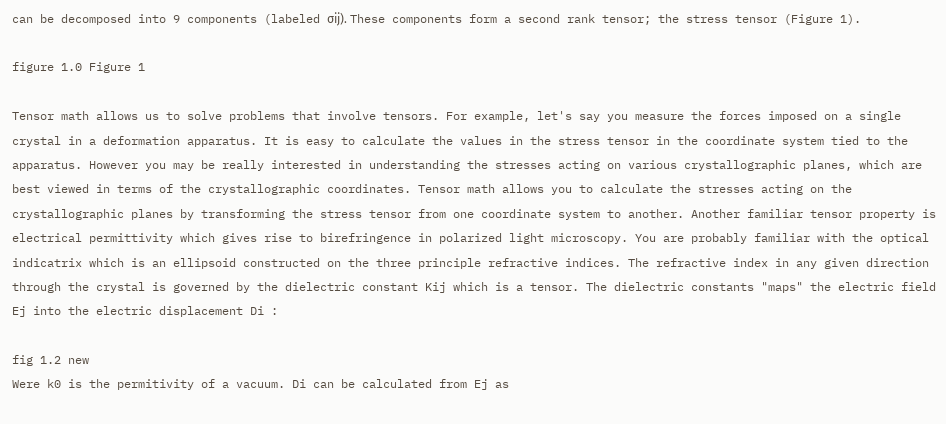can be decomposed into 9 components (labeled σij). These components form a second rank tensor; the stress tensor (Figure 1).

figure 1.0 Figure 1

Tensor math allows us to solve problems that involve tensors. For example, let's say you measure the forces imposed on a single crystal in a deformation apparatus. It is easy to calculate the values in the stress tensor in the coordinate system tied to the apparatus. However you may be really interested in understanding the stresses acting on various crystallographic planes, which are best viewed in terms of the crystallographic coordinates. Tensor math allows you to calculate the stresses acting on the crystallographic planes by transforming the stress tensor from one coordinate system to another. Another familiar tensor property is electrical permittivity which gives rise to birefringence in polarized light microscopy. You are probably familiar with the optical indicatrix which is an ellipsoid constructed on the three principle refractive indices. The refractive index in any given direction through the crystal is governed by the dielectric constant Kij which is a tensor. The dielectric constants "maps" the electric field Ej into the electric displacement Di :

fig 1.2 new
Were k0 is the permitivity of a vacuum. Di can be calculated from Ej as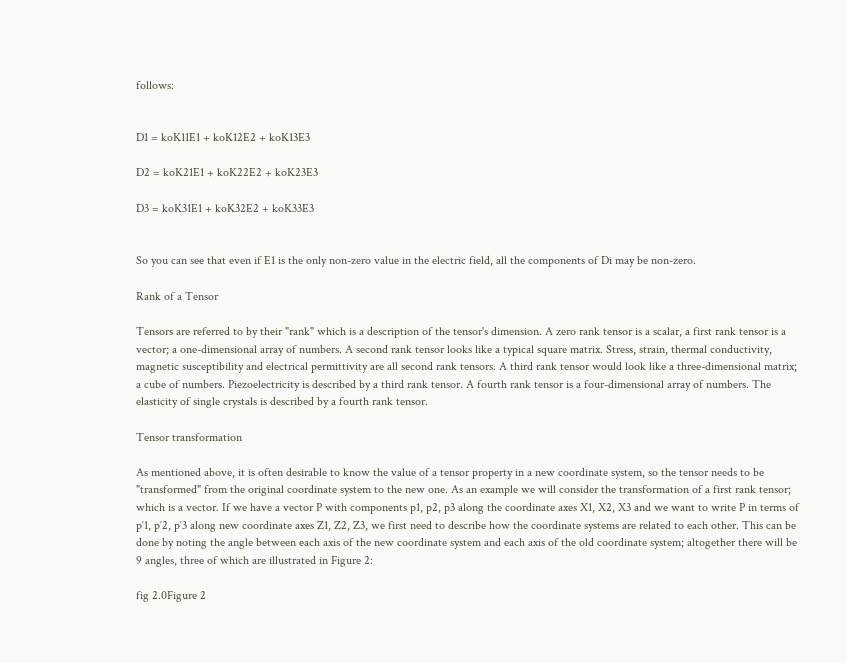follows:


D1 = koK11E1 + koK12E2 + koK13E3

D2 = koK21E1 + koK22E2 + koK23E3

D3 = koK31E1 + koK32E2 + koK33E3


So you can see that even if E1 is the only non-zero value in the electric field, all the components of Di may be non-zero.

Rank of a Tensor

Tensors are referred to by their "rank" which is a description of the tensor's dimension. A zero rank tensor is a scalar, a first rank tensor is a vector; a one-dimensional array of numbers. A second rank tensor looks like a typical square matrix. Stress, strain, thermal conductivity, magnetic susceptibility and electrical permittivity are all second rank tensors. A third rank tensor would look like a three-dimensional matrix; a cube of numbers. Piezoelectricity is described by a third rank tensor. A fourth rank tensor is a four-dimensional array of numbers. The elasticity of single crystals is described by a fourth rank tensor.

Tensor transformation

As mentioned above, it is often desirable to know the value of a tensor property in a new coordinate system, so the tensor needs to be "transformed" from the original coordinate system to the new one. As an example we will consider the transformation of a first rank tensor; which is a vector. If we have a vector P with components p1, p2, p3 along the coordinate axes X1, X2, X3 and we want to write P in terms of p′1, p′2, p′3 along new coordinate axes Z1, Z2, Z3, we first need to describe how the coordinate systems are related to each other. This can be done by noting the angle between each axis of the new coordinate system and each axis of the old coordinate system; altogether there will be 9 angles, three of which are illustrated in Figure 2:

fig 2.0Figure 2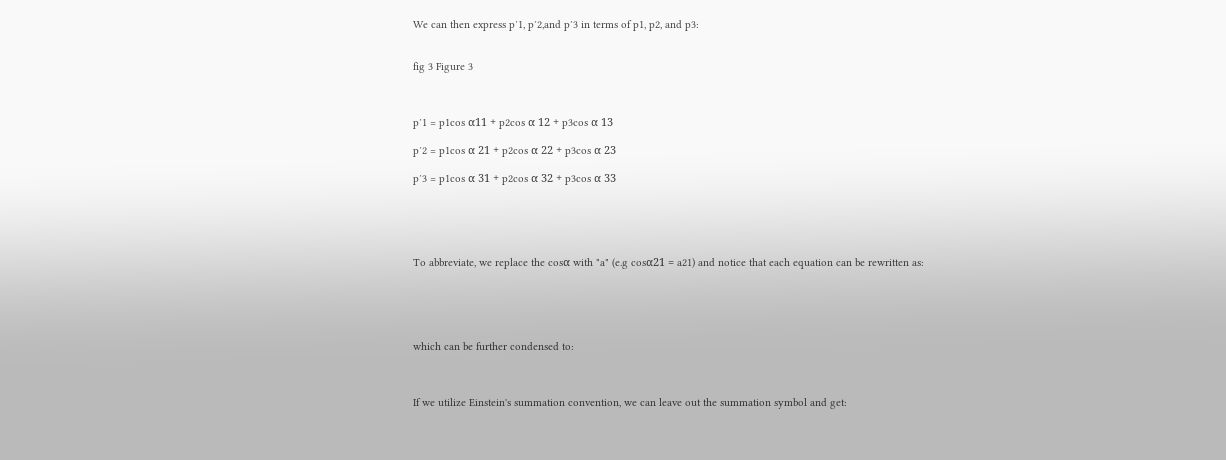We can then express p′1, p′2,and p′3 in terms of p1, p2, and p3:


fig 3 Figure 3



p′1 = p1cos α11 + p2cos α 12 + p3cos α 13

p′2 = p1cos α 21 + p2cos α 22 + p3cos α 23

p′3 = p1cos α 31 + p2cos α 32 + p3cos α 33





To abbreviate, we replace the cosα with "a" (e.g cosα21 = a21) and notice that each equation can be rewritten as:





which can be further condensed to:



If we utilize Einstein's summation convention, we can leave out the summation symbol and get: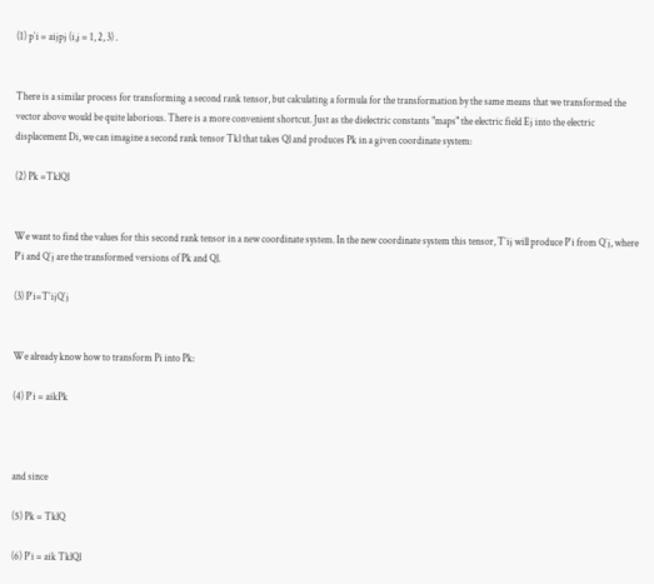(1) p′i = aijpj (i,j = 1, 2, 3) .


There is a similar process for transforming a second rank tensor, but calculating a formula for the transformation by the same means that we transformed the vector above would be quite laborious. There is a more convenient shortcut. Just as the dielectric constants "maps" the electric field Ej into the electric displacement Di, we can imagine a second rank tensor Tkl that takes Ql and produces Pk in a given coordinate system:

(2) Pk =TklQl


We want to find the values for this second rank tensor in a new coordinate system. In the new coordinate system this tensor, T′ij will produce P′i from Q′j, where P′i and Q′j are the transformed versions of Pk and Ql.

(3) P′i=T′ijQ′j


We already know how to transform Pi into Pk:

(4) P′i = aikPk



and since

(5) Pk = TklQ

(6) P′i = aik TklQl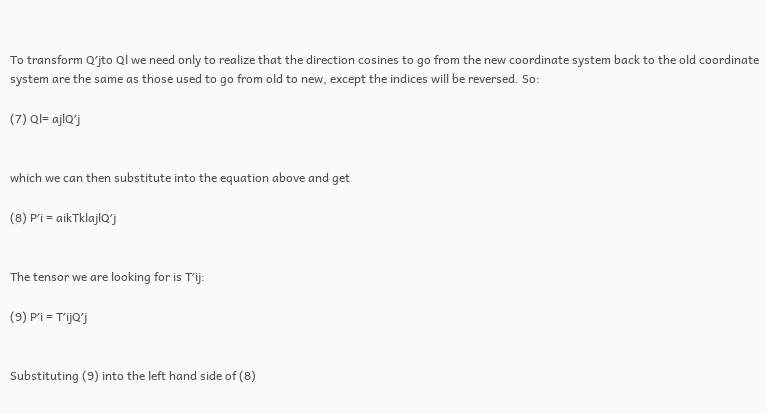To transform Q′jto Ql we need only to realize that the direction cosines to go from the new coordinate system back to the old coordinate system are the same as those used to go from old to new, except the indices will be reversed. So:

(7) Ql= ajlQ′j


which we can then substitute into the equation above and get

(8) P′i = aikTklajlQ′j


The tensor we are looking for is T′ij:

(9) P′i = T′ijQ′j


Substituting (9) into the left hand side of (8)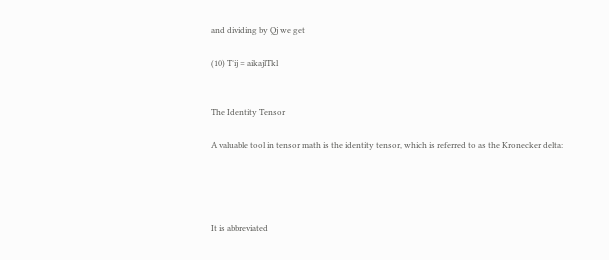and dividing by Qj we get

(10) T′ij = aikajlTkl


The Identity Tensor

A valuable tool in tensor math is the identity tensor, which is referred to as the Kronecker delta:




It is abbreviated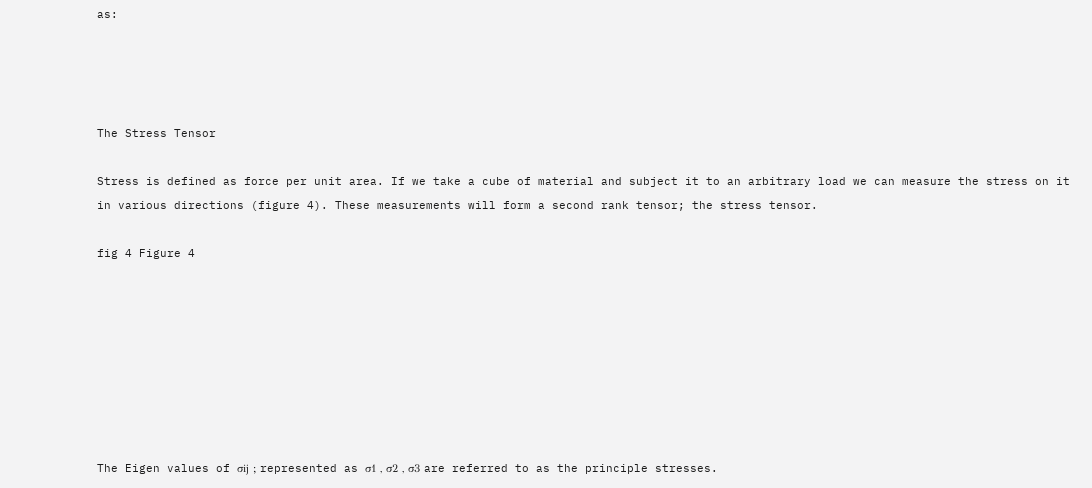as:




The Stress Tensor

Stress is defined as force per unit area. If we take a cube of material and subject it to an arbitrary load we can measure the stress on it in various directions (figure 4). These measurements will form a second rank tensor; the stress tensor.

fig 4 Figure 4








The Eigen values of σij ; represented as σ1 , σ2 , σ3 are referred to as the principle stresses.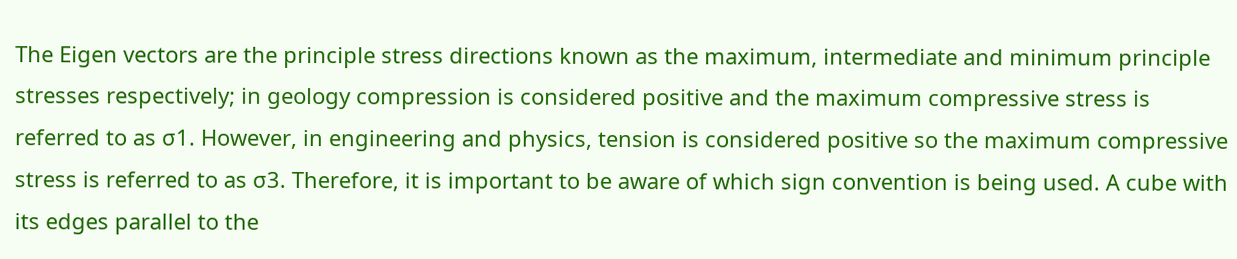The Eigen vectors are the principle stress directions known as the maximum, intermediate and minimum principle stresses respectively; in geology compression is considered positive and the maximum compressive stress is referred to as σ1. However, in engineering and physics, tension is considered positive so the maximum compressive stress is referred to as σ3. Therefore, it is important to be aware of which sign convention is being used. A cube with its edges parallel to the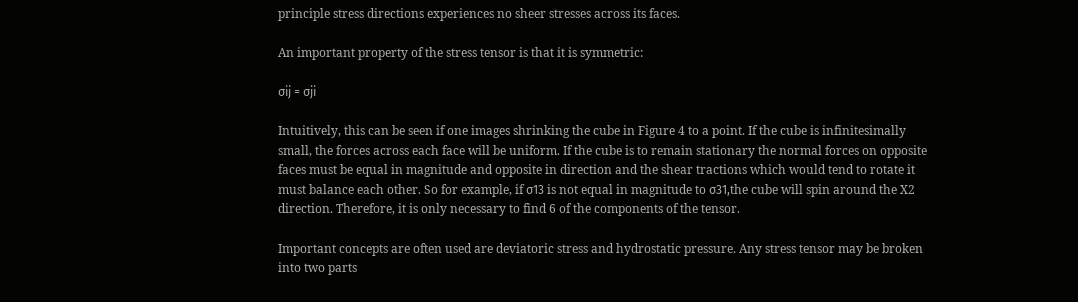principle stress directions experiences no sheer stresses across its faces.

An important property of the stress tensor is that it is symmetric:

σij = σji

Intuitively, this can be seen if one images shrinking the cube in Figure 4 to a point. If the cube is infinitesimally small, the forces across each face will be uniform. If the cube is to remain stationary the normal forces on opposite faces must be equal in magnitude and opposite in direction and the shear tractions which would tend to rotate it must balance each other. So for example, if σ13 is not equal in magnitude to σ31,the cube will spin around the X2 direction. Therefore, it is only necessary to find 6 of the components of the tensor.

Important concepts are often used are deviatoric stress and hydrostatic pressure. Any stress tensor may be broken into two parts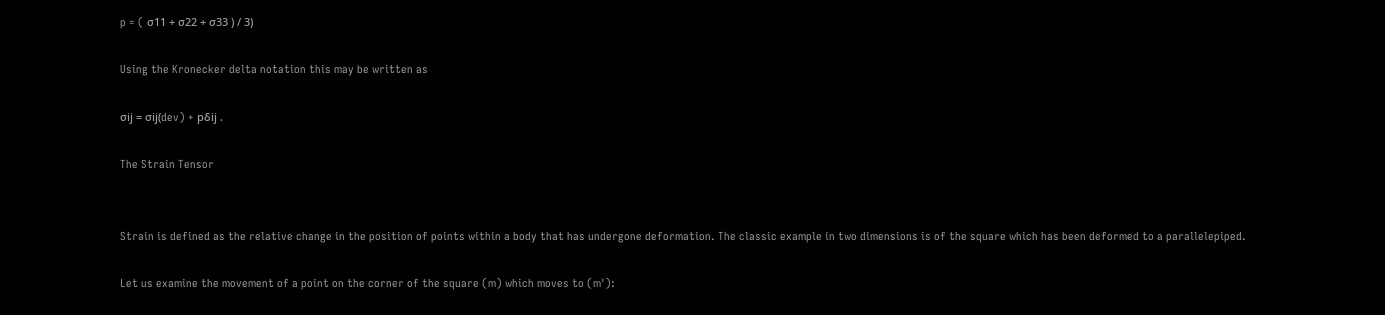p = ( σ11 + σ22 + σ33 ) / 3)

Using the Kronecker delta notation this may be written as

σij = σij(dev) + pδij .

The Strain Tensor


Strain is defined as the relative change in the position of points within a body that has undergone deformation. The classic example in two dimensions is of the square which has been deformed to a parallelepiped.

Let us examine the movement of a point on the corner of the square (m) which moves to (m'):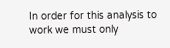In order for this analysis to work we must only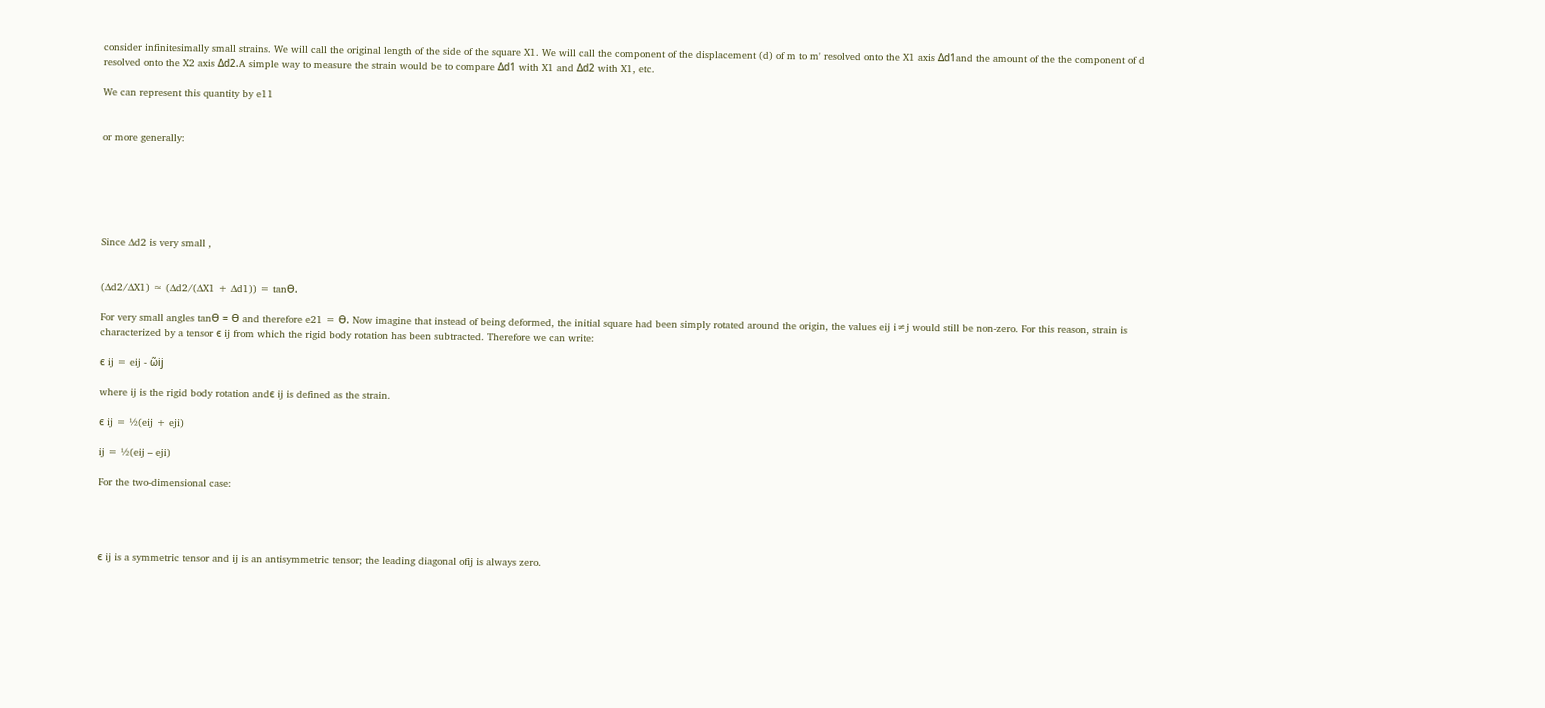consider infinitesimally small strains. We will call the original length of the side of the square X1. We will call the component of the displacement (d) of m to m' resolved onto the X1 axis Δd1and the amount of the the component of d resolved onto the X2 axis Δd2.A simple way to measure the strain would be to compare Δd1 with X1 and Δd2 with X1, etc.

We can represent this quantity by e11


or more generally:






Since ∆d2 is very small ,


(∆d2/∆X1) ≈ (∆d2/(∆X1 + ∆d1)) = tanϴ.

For very small angles tanϴ = ϴ and therefore e21 = ϴ. Now imagine that instead of being deformed, the initial square had been simply rotated around the origin, the values eij i≠j would still be non-zero. For this reason, strain is characterized by a tensor ϵ ij from which the rigid body rotation has been subtracted. Therefore we can write:

ϵ ij = eij - ῶij

where ij is the rigid body rotation andϵ ij is defined as the strain.

ϵ ij = ½(eij + eji)

ij = ½(eij – eji)

For the two-dimensional case:




ϵ ij is a symmetric tensor and ij is an antisymmetric tensor; the leading diagonal ofij is always zero.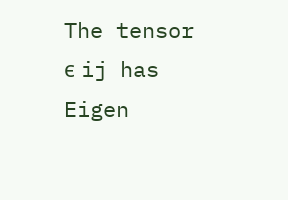The tensor ϵ ij has Eigen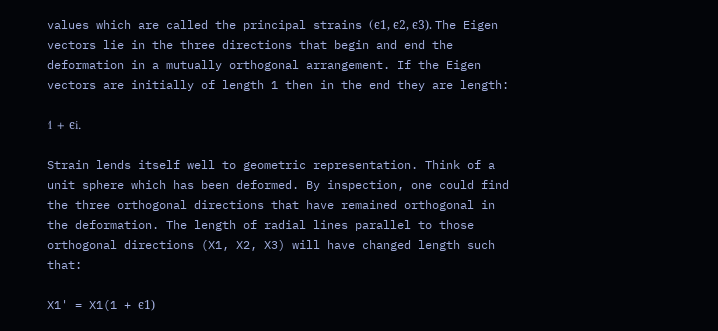values which are called the principal strains (ϵ1, ϵ2, ϵ3). The Eigen vectors lie in the three directions that begin and end the deformation in a mutually orthogonal arrangement. If the Eigen vectors are initially of length 1 then in the end they are length:

1 + ϵi.

Strain lends itself well to geometric representation. Think of a unit sphere which has been deformed. By inspection, one could find the three orthogonal directions that have remained orthogonal in the deformation. The length of radial lines parallel to those orthogonal directions (X1, X2, X3) will have changed length such that:

X1' = X1(1 + ϵ1)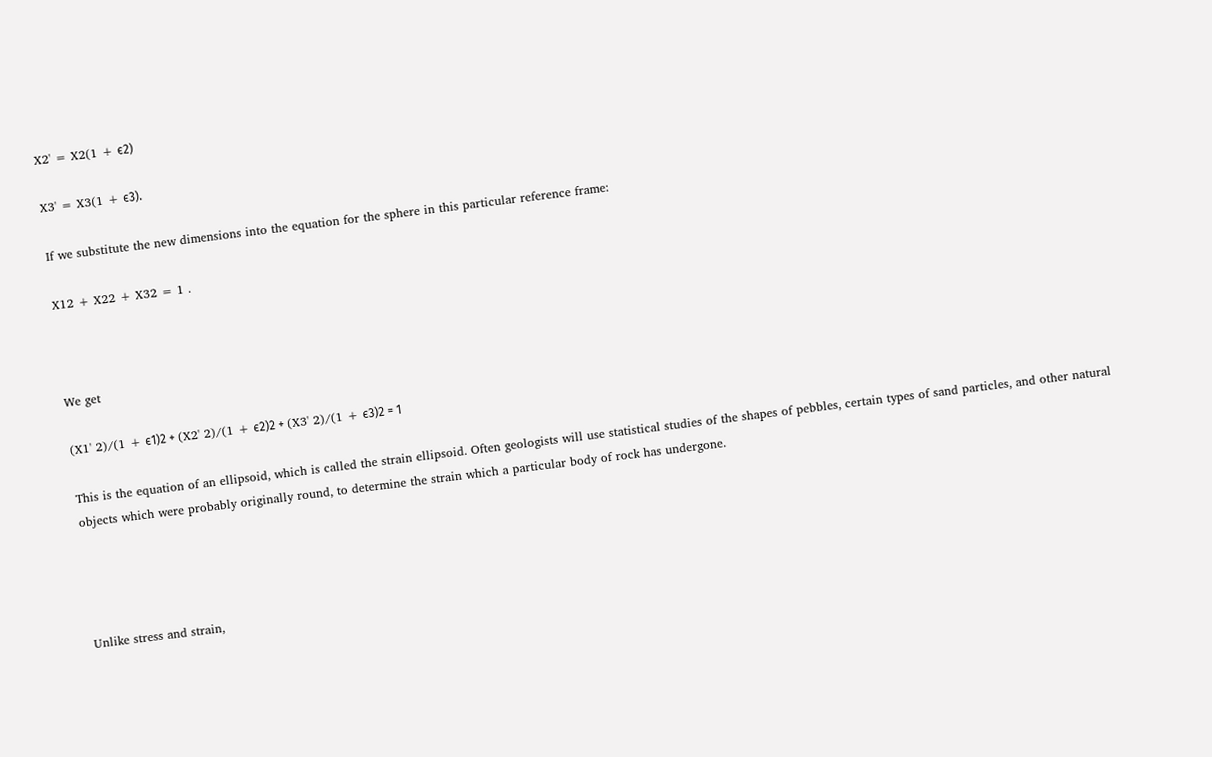X2' = X2(1 + ϵ2)

X3' = X3(1 + ϵ3).

If we substitute the new dimensions into the equation for the sphere in this particular reference frame:

X12 + X22 + X32 = 1 .



We get

(X1' 2)/(1 + ϵ1)2 + (X2' 2)/(1 + ϵ2)2 + (X3' 2)/(1 + ϵ3)2 = 1

This is the equation of an ellipsoid, which is called the strain ellipsoid. Often geologists will use statistical studies of the shapes of pebbles, certain types of sand particles, and other natural objects which were probably originally round, to determine the strain which a particular body of rock has undergone.




Unlike stress and strain,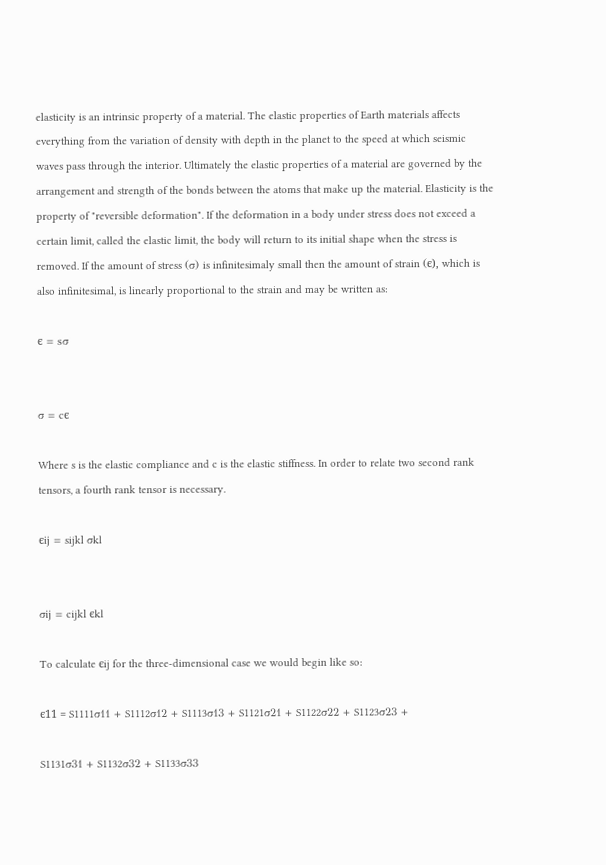elasticity is an intrinsic property of a material. The elastic properties of Earth materials affects everything from the variation of density with depth in the planet to the speed at which seismic waves pass through the interior. Ultimately the elastic properties of a material are governed by the arrangement and strength of the bonds between the atoms that make up the material. Elasticity is the property of "reversible deformation". If the deformation in a body under stress does not exceed a certain limit, called the elastic limit, the body will return to its initial shape when the stress is removed. If the amount of stress (σ) is infinitesimaly small then the amount of strain (ϵ), which is also infinitesimal, is linearly proportional to the strain and may be written as:

ϵ = sσ


σ = cϵ

Where s is the elastic compliance and c is the elastic stiffness. In order to relate two second rank tensors, a fourth rank tensor is necessary.

ϵij = sijkl σkl


σij = cijkl ϵkl

To calculate ϵij for the three-dimensional case we would begin like so:

ϵ11 = S1111σ11 + S1112σ12 + S1113σ13 + S1121σ21 + S1122σ22 + S1123σ23 +

S1131σ31 + S1132σ32 + S1133σ33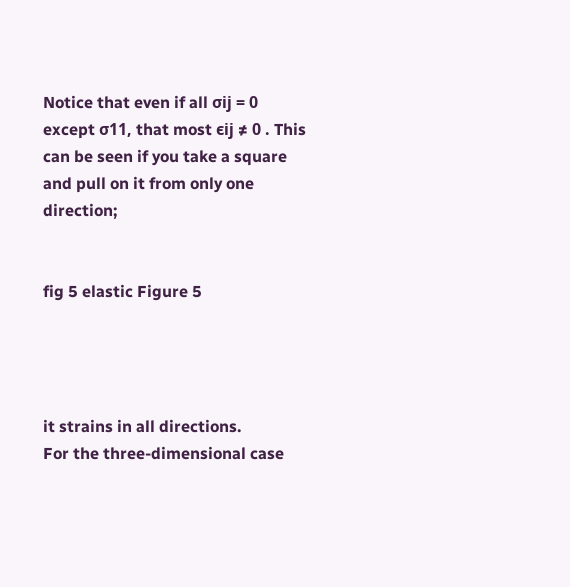Notice that even if all σij = 0 except σ11, that most ϵij ≠ 0 . This can be seen if you take a square and pull on it from only one direction;


fig 5 elastic Figure 5




it strains in all directions.
For the three-dimensional case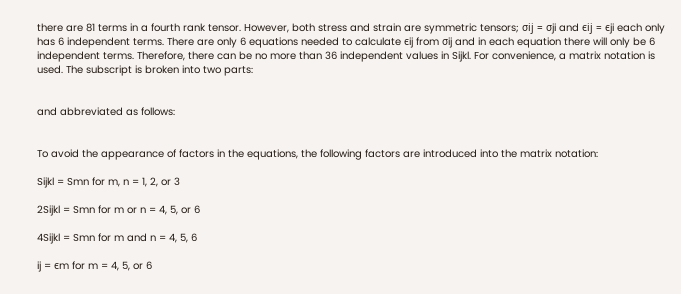there are 81 terms in a fourth rank tensor. However, both stress and strain are symmetric tensors; σij = σji and ϵij = ϵji each only has 6 independent terms. There are only 6 equations needed to calculate ϵij from σij and in each equation there will only be 6 independent terms. Therefore, there can be no more than 36 independent values in Sijkl. For convenience, a matrix notation is used. The subscript is broken into two parts:


and abbreviated as follows:


To avoid the appearance of factors in the equations, the following factors are introduced into the matrix notation:

Sijkl = Smn for m, n = 1, 2, or 3

2Sijkl = Smn for m or n = 4, 5, or 6

4Sijkl = Smn for m and n = 4, 5, 6

ij = ϵm for m = 4, 5, or 6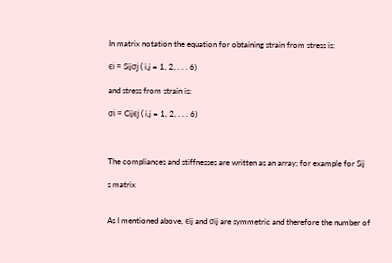In matrix notation the equation for obtaining strain from stress is:

ϵi = Sijσj ( i,j = 1, 2, . . . 6)

and stress from strain is:

σi = Cijϵj ( i,j = 1, 2, . . . 6)



The compliances and stiffnesses are written as an array; for example for Sij

s matrix


As I mentioned above, ϵij and σij are symmetric and therefore the number of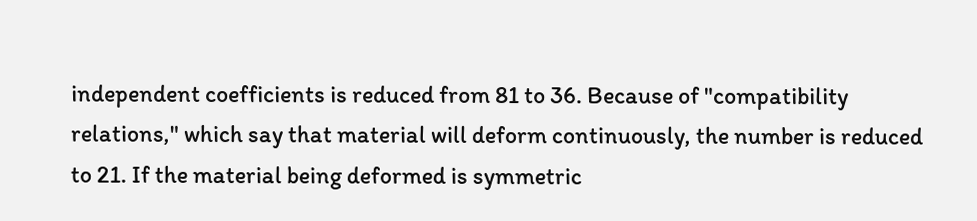independent coefficients is reduced from 81 to 36. Because of "compatibility relations," which say that material will deform continuously, the number is reduced to 21. If the material being deformed is symmetric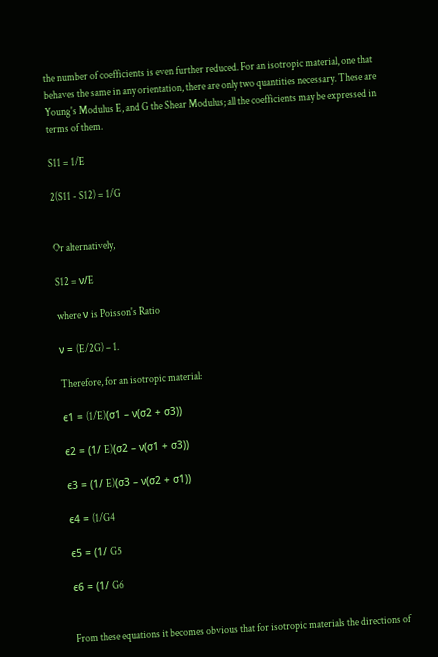the number of coefficients is even further reduced. For an isotropic material, one that behaves the same in any orientation, there are only two quantities necessary. These are Young's Modulus E, and G the Shear Modulus; all the coefficients may be expressed in terms of them.

S11 = 1/E

2(S11 - S12) = 1/G


Or alternatively,

S12 = ν/E

where ν is Poisson's Ratio

ν = (E/2G) – 1.

Therefore, for an isotropic material:

ϵ1 = (1/E)(σ1 – ν(σ2 + σ3))

ϵ2 = (1/ E)(σ2 – ν(σ1 + σ3))

ϵ3 = (1/ E)(σ3 – ν(σ2 + σ1))

ϵ4 = (1/G4

ϵ5 = (1/ G5

ϵ6 = (1/ G6


From these equations it becomes obvious that for isotropic materials the directions of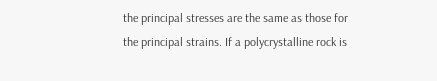the principal stresses are the same as those for the principal strains. If a polycrystalline rock is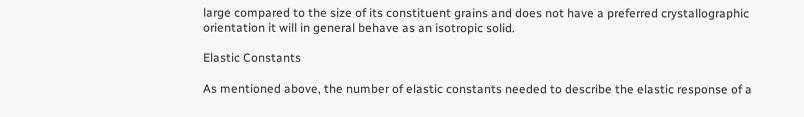large compared to the size of its constituent grains and does not have a preferred crystallographic orientation it will in general behave as an isotropic solid.

Elastic Constants

As mentioned above, the number of elastic constants needed to describe the elastic response of a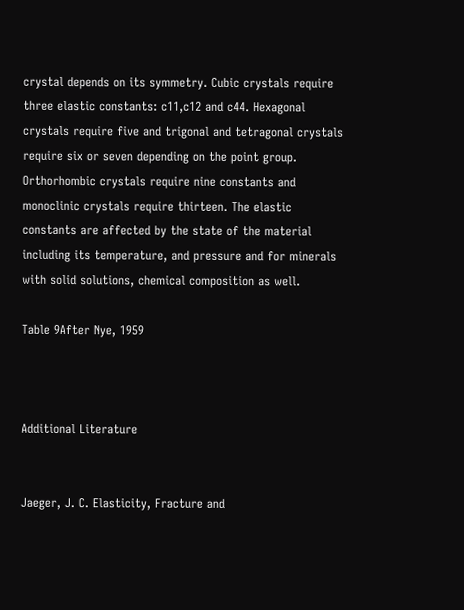crystal depends on its symmetry. Cubic crystals require three elastic constants: c11,c12 and c44. Hexagonal crystals require five and trigonal and tetragonal crystals require six or seven depending on the point group. Orthorhombic crystals require nine constants and monoclinic crystals require thirteen. The elastic constants are affected by the state of the material including its temperature, and pressure and for minerals with solid solutions, chemical composition as well.

Table 9After Nye, 1959



Additional Literature


Jaeger, J. C. Elasticity, Fracture and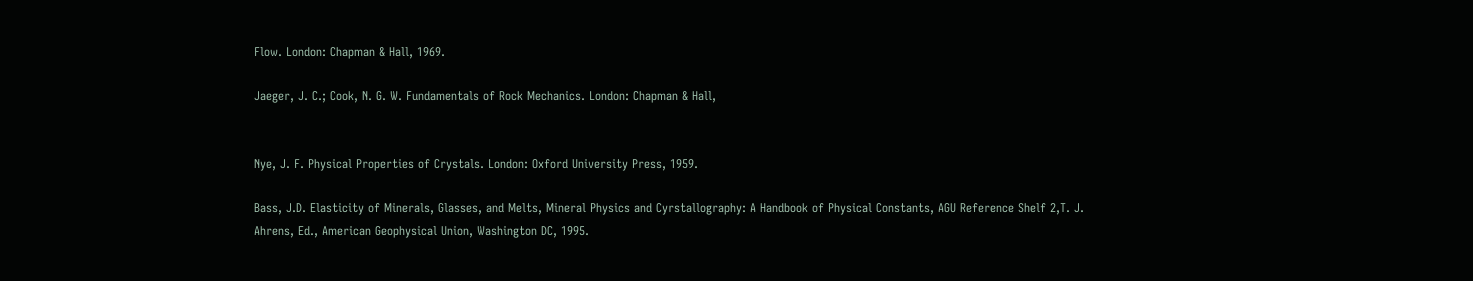Flow. London: Chapman & Hall, 1969.

Jaeger, J. C.; Cook, N. G. W. Fundamentals of Rock Mechanics. London: Chapman & Hall,


Nye, J. F. Physical Properties of Crystals. London: Oxford University Press, 1959.

Bass, J.D. Elasticity of Minerals, Glasses, and Melts, Mineral Physics and Cyrstallography: A Handbook of Physical Constants, AGU Reference Shelf 2,T. J. Ahrens, Ed., American Geophysical Union, Washington DC, 1995.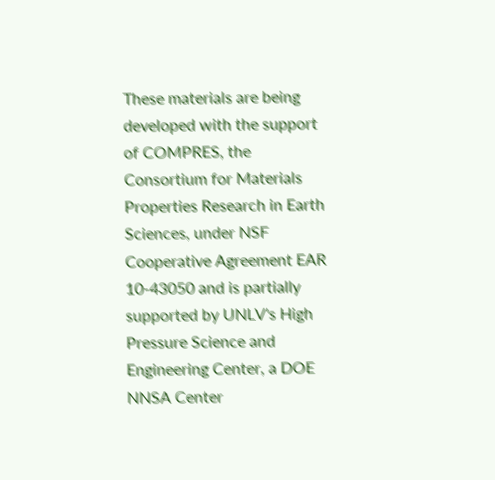These materials are being developed with the support of COMPRES, the Consortium for Materials Properties Research in Earth Sciences, under NSF Cooperative Agreement EAR 10-43050 and is partially supported by UNLV's High Pressure Science and Engineering Center, a DOE NNSA Center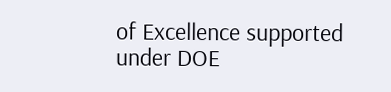of Excellence supported under DOE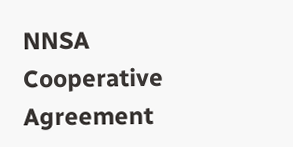NNSA Cooperative Agreement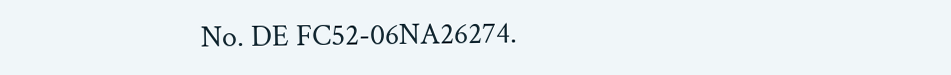No. DE FC52-06NA26274.